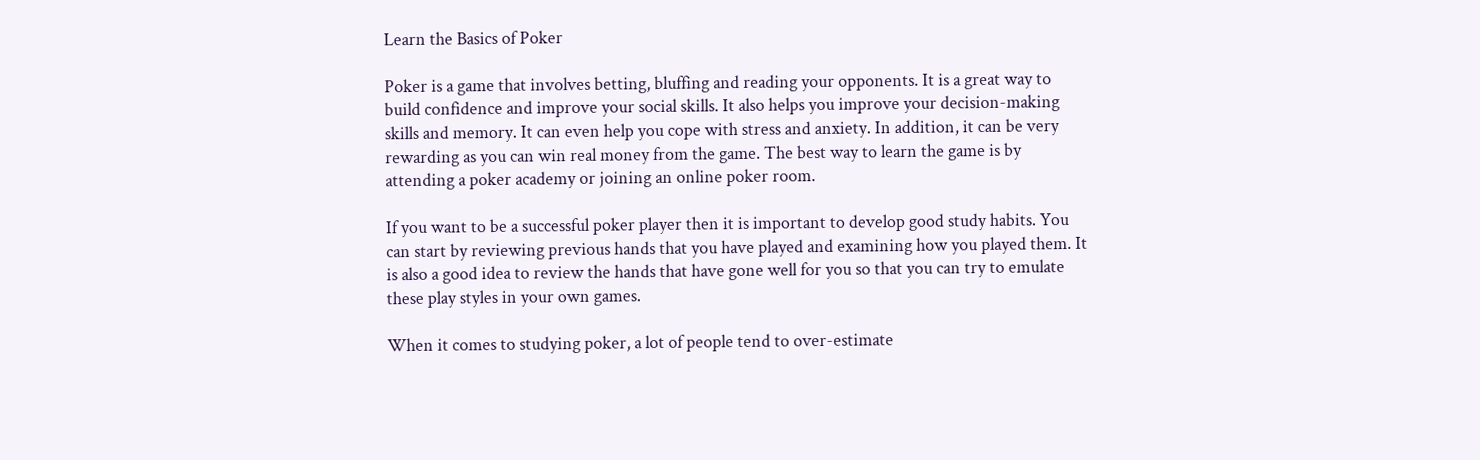Learn the Basics of Poker

Poker is a game that involves betting, bluffing and reading your opponents. It is a great way to build confidence and improve your social skills. It also helps you improve your decision-making skills and memory. It can even help you cope with stress and anxiety. In addition, it can be very rewarding as you can win real money from the game. The best way to learn the game is by attending a poker academy or joining an online poker room.

If you want to be a successful poker player then it is important to develop good study habits. You can start by reviewing previous hands that you have played and examining how you played them. It is also a good idea to review the hands that have gone well for you so that you can try to emulate these play styles in your own games.

When it comes to studying poker, a lot of people tend to over-estimate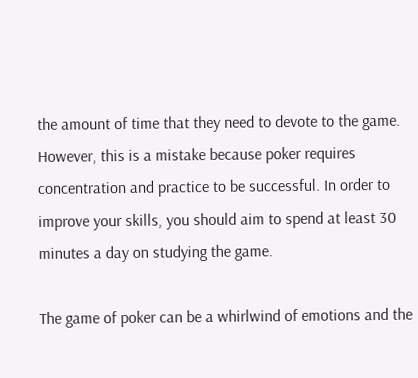the amount of time that they need to devote to the game. However, this is a mistake because poker requires concentration and practice to be successful. In order to improve your skills, you should aim to spend at least 30 minutes a day on studying the game.

The game of poker can be a whirlwind of emotions and the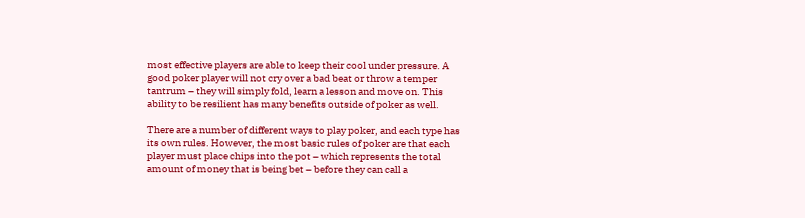most effective players are able to keep their cool under pressure. A good poker player will not cry over a bad beat or throw a temper tantrum – they will simply fold, learn a lesson and move on. This ability to be resilient has many benefits outside of poker as well.

There are a number of different ways to play poker, and each type has its own rules. However, the most basic rules of poker are that each player must place chips into the pot – which represents the total amount of money that is being bet – before they can call a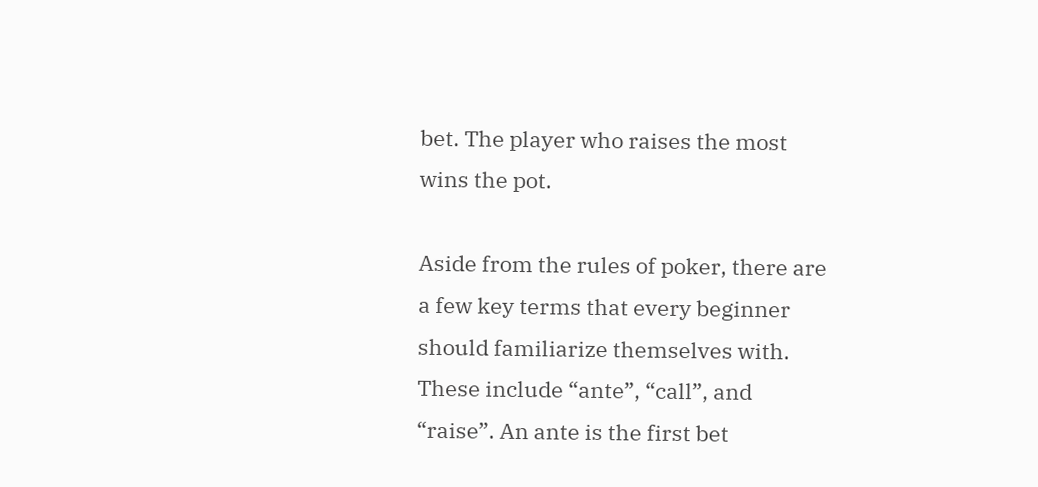bet. The player who raises the most wins the pot.

Aside from the rules of poker, there are a few key terms that every beginner should familiarize themselves with. These include “ante”, “call”, and “raise”. An ante is the first bet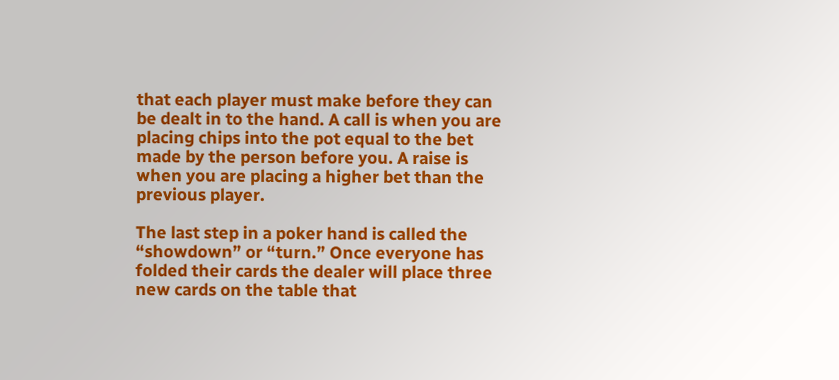that each player must make before they can be dealt in to the hand. A call is when you are placing chips into the pot equal to the bet made by the person before you. A raise is when you are placing a higher bet than the previous player.

The last step in a poker hand is called the “showdown” or “turn.” Once everyone has folded their cards the dealer will place three new cards on the table that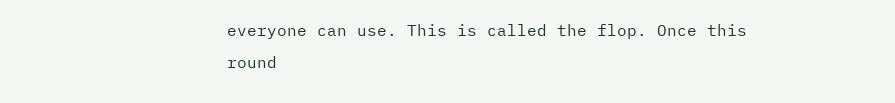everyone can use. This is called the flop. Once this round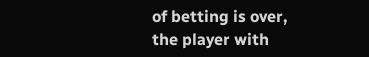of betting is over, the player with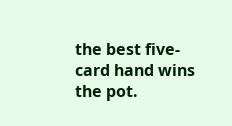the best five-card hand wins the pot.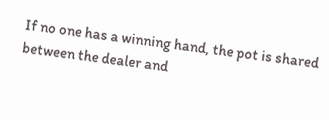If no one has a winning hand, the pot is shared between the dealer and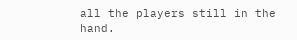all the players still in the hand.